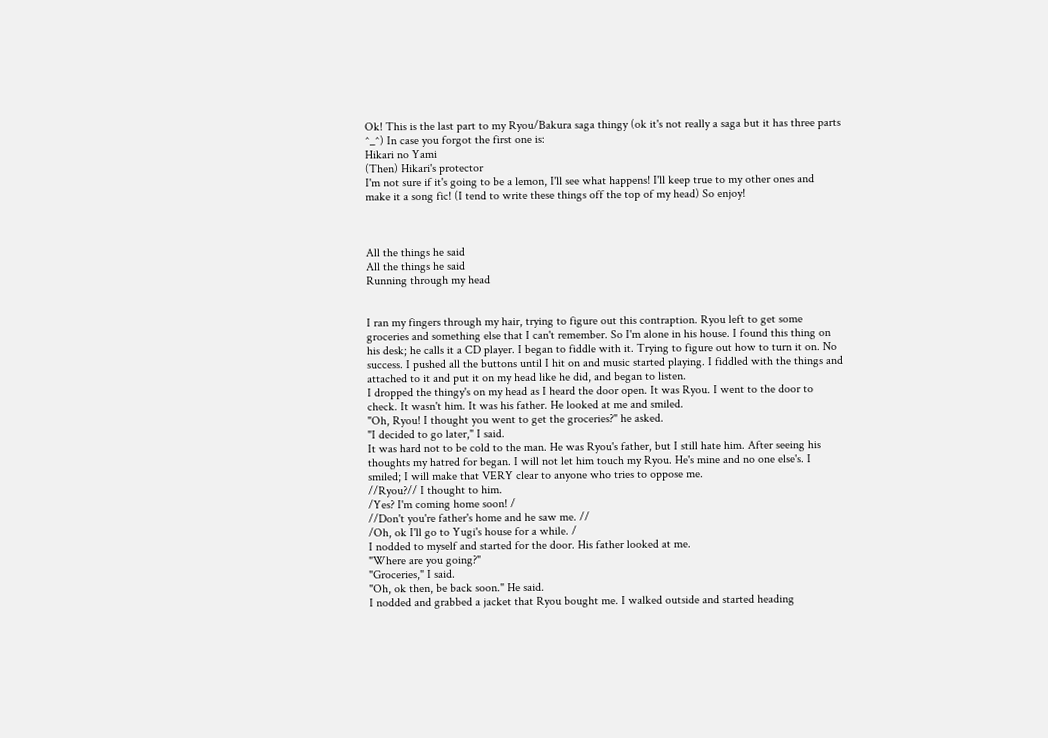Ok! This is the last part to my Ryou/Bakura saga thingy (ok it's not really a saga but it has three parts ^_^) In case you forgot the first one is:
Hikari no Yami
(Then) Hikari's protector
I'm not sure if it's going to be a lemon, I'll see what happens! I'll keep true to my other ones and make it a song fic! (I tend to write these things off the top of my head) So enjoy!



All the things he said
All the things he said
Running through my head


I ran my fingers through my hair, trying to figure out this contraption. Ryou left to get some groceries and something else that I can't remember. So I'm alone in his house. I found this thing on his desk; he calls it a CD player. I began to fiddle with it. Trying to figure out how to turn it on. No success. I pushed all the buttons until I hit on and music started playing. I fiddled with the things and attached to it and put it on my head like he did, and began to listen.
I dropped the thingy's on my head as I heard the door open. It was Ryou. I went to the door to check. It wasn't him. It was his father. He looked at me and smiled.
"Oh, Ryou! I thought you went to get the groceries?" he asked.
"I decided to go later," I said.
It was hard not to be cold to the man. He was Ryou's father, but I still hate him. After seeing his thoughts my hatred for began. I will not let him touch my Ryou. He's mine and no one else's. I smiled; I will make that VERY clear to anyone who tries to oppose me.
//Ryou?// I thought to him.
/Yes? I'm coming home soon! /
//Don't you're father's home and he saw me. //
/Oh, ok I'll go to Yugi's house for a while. /
I nodded to myself and started for the door. His father looked at me.
"Where are you going?"
"Groceries," I said.
"Oh, ok then, be back soon." He said.
I nodded and grabbed a jacket that Ryou bought me. I walked outside and started heading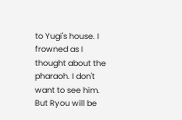to Yugi's house. I frowned as I thought about the pharaoh. I don't want to see him. But Ryou will be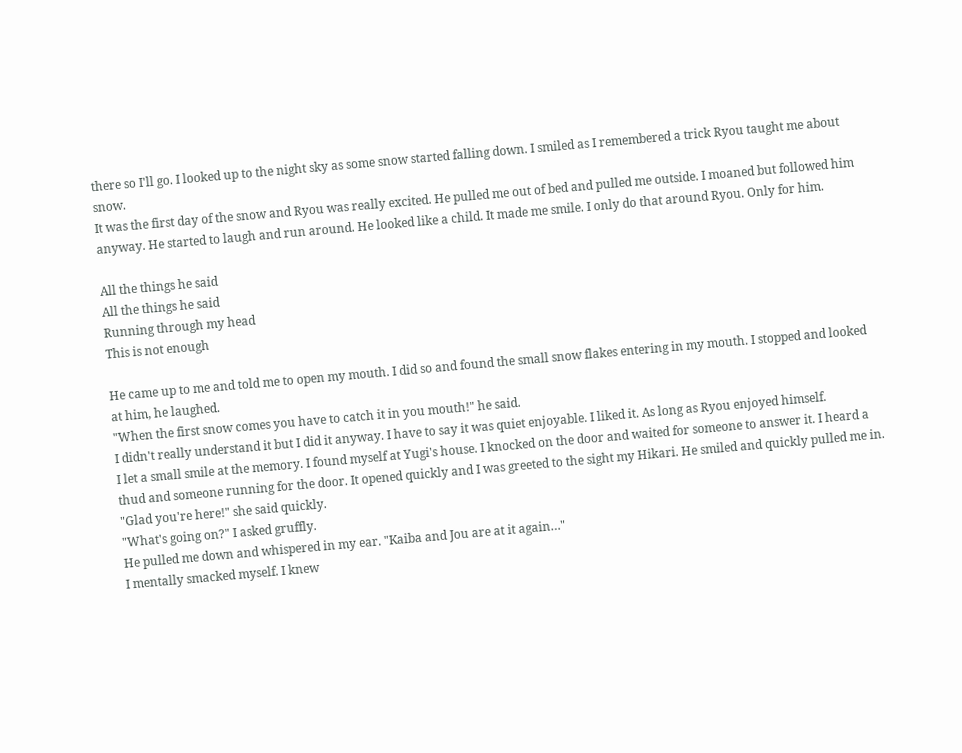there so I'll go. I looked up to the night sky as some snow started falling down. I smiled as I remembered a trick Ryou taught me about snow.
It was the first day of the snow and Ryou was really excited. He pulled me out of bed and pulled me outside. I moaned but followed him anyway. He started to laugh and run around. He looked like a child. It made me smile. I only do that around Ryou. Only for him.

All the things he said
All the things he said
Running through my head
This is not enough

He came up to me and told me to open my mouth. I did so and found the small snow flakes entering in my mouth. I stopped and looked at him, he laughed.
"When the first snow comes you have to catch it in you mouth!" he said.
I didn't really understand it but I did it anyway. I have to say it was quiet enjoyable. I liked it. As long as Ryou enjoyed himself.
I let a small smile at the memory. I found myself at Yugi's house. I knocked on the door and waited for someone to answer it. I heard a thud and someone running for the door. It opened quickly and I was greeted to the sight my Hikari. He smiled and quickly pulled me in.
"Glad you're here!" she said quickly.
"What's going on?" I asked gruffly.
He pulled me down and whispered in my ear. "Kaiba and Jou are at it again…"
I mentally smacked myself. I knew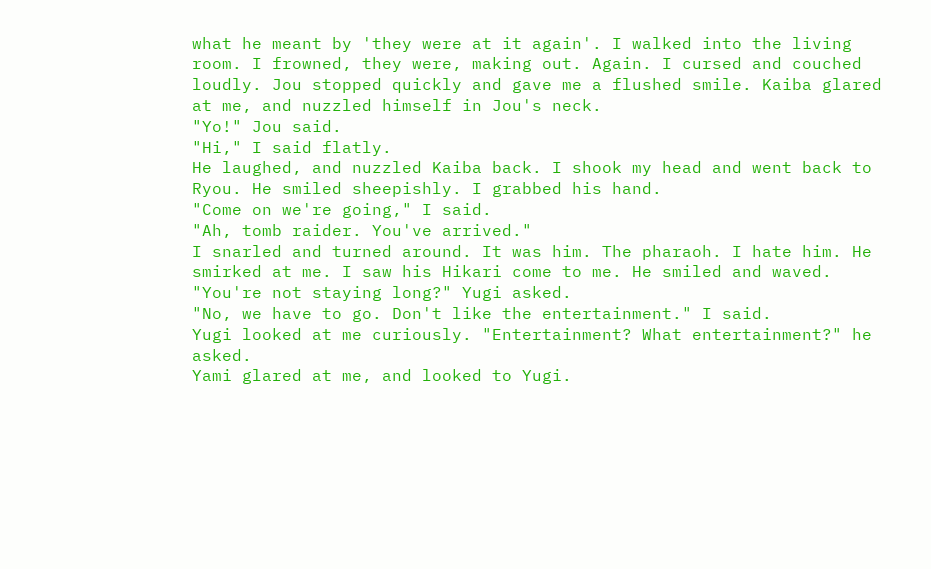what he meant by 'they were at it again'. I walked into the living room. I frowned, they were, making out. Again. I cursed and couched loudly. Jou stopped quickly and gave me a flushed smile. Kaiba glared at me, and nuzzled himself in Jou's neck.
"Yo!" Jou said.
"Hi," I said flatly.
He laughed, and nuzzled Kaiba back. I shook my head and went back to Ryou. He smiled sheepishly. I grabbed his hand.
"Come on we're going," I said.
"Ah, tomb raider. You've arrived."
I snarled and turned around. It was him. The pharaoh. I hate him. He smirked at me. I saw his Hikari come to me. He smiled and waved.
"You're not staying long?" Yugi asked.
"No, we have to go. Don't like the entertainment." I said.
Yugi looked at me curiously. "Entertainment? What entertainment?" he asked.
Yami glared at me, and looked to Yugi.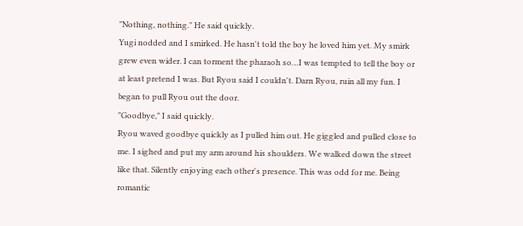"Nothing, nothing." He said quickly.
Yugi nodded and I smirked. He hasn't told the boy he loved him yet. My smirk grew even wider. I can torment the pharaoh so…I was tempted to tell the boy or at least pretend I was. But Ryou said I couldn't. Darn Ryou, ruin all my fun. I began to pull Ryou out the door.
"Goodbye," I said quickly.
Ryou waved goodbye quickly as I pulled him out. He giggled and pulled close to me. I sighed and put my arm around his shoulders. We walked down the street like that. Silently enjoying each other's presence. This was odd for me. Being romantic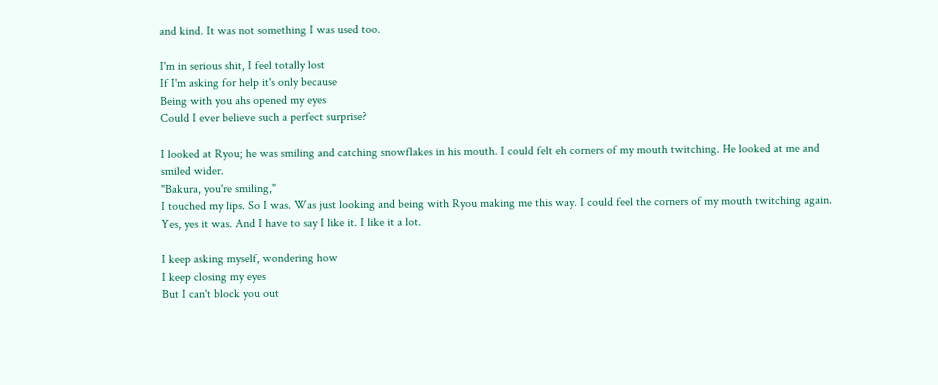and kind. It was not something I was used too.

I'm in serious shit, I feel totally lost
If I'm asking for help it's only because
Being with you ahs opened my eyes
Could I ever believe such a perfect surprise?

I looked at Ryou; he was smiling and catching snowflakes in his mouth. I could felt eh corners of my mouth twitching. He looked at me and smiled wider.
"Bakura, you're smiling,"
I touched my lips. So I was. Was just looking and being with Ryou making me this way. I could feel the corners of my mouth twitching again. Yes, yes it was. And I have to say I like it. I like it a lot.

I keep asking myself, wondering how
I keep closing my eyes
But I can't block you out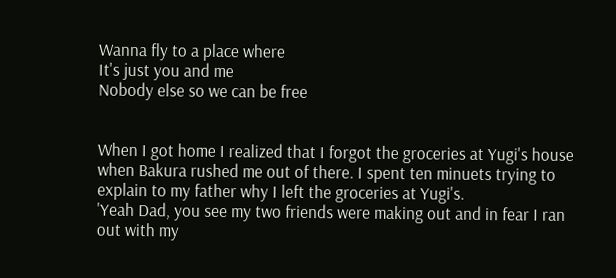Wanna fly to a place where
It's just you and me
Nobody else so we can be free


When I got home I realized that I forgot the groceries at Yugi's house when Bakura rushed me out of there. I spent ten minuets trying to explain to my father why I left the groceries at Yugi's.
'Yeah Dad, you see my two friends were making out and in fear I ran out with my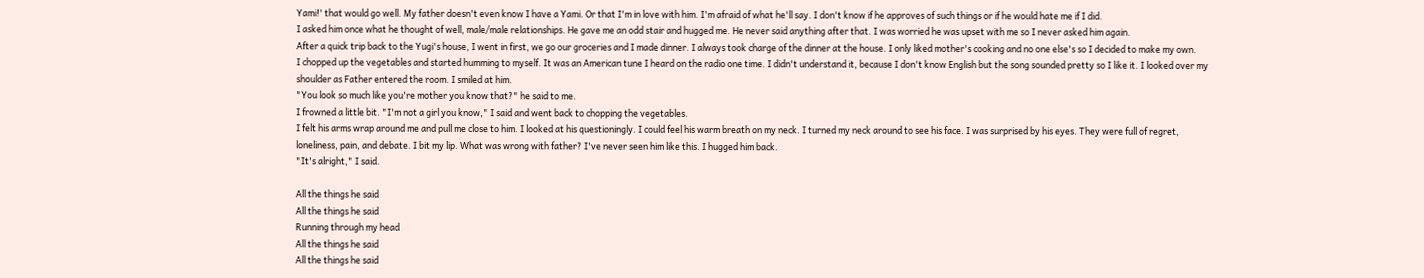Yami!' that would go well. My father doesn't even know I have a Yami. Or that I'm in love with him. I'm afraid of what he'll say. I don't know if he approves of such things or if he would hate me if I did.
I asked him once what he thought of well, male/male relationships. He gave me an odd stair and hugged me. He never said anything after that. I was worried he was upset with me so I never asked him again.
After a quick trip back to the Yugi's house, I went in first, we go our groceries and I made dinner. I always took charge of the dinner at the house. I only liked mother's cooking and no one else's so I decided to make my own.
I chopped up the vegetables and started humming to myself. It was an American tune I heard on the radio one time. I didn't understand it, because I don't know English but the song sounded pretty so I like it. I looked over my shoulder as Father entered the room. I smiled at him.
"You look so much like you're mother you know that?" he said to me.
I frowned a little bit. "I'm not a girl you know," I said and went back to chopping the vegetables.
I felt his arms wrap around me and pull me close to him. I looked at his questioningly. I could feel his warm breath on my neck. I turned my neck around to see his face. I was surprised by his eyes. They were full of regret, loneliness, pain, and debate. I bit my lip. What was wrong with father? I've never seen him like this. I hugged him back.
"It's alright," I said.

All the things he said
All the things he said
Running through my head
All the things he said
All the things he said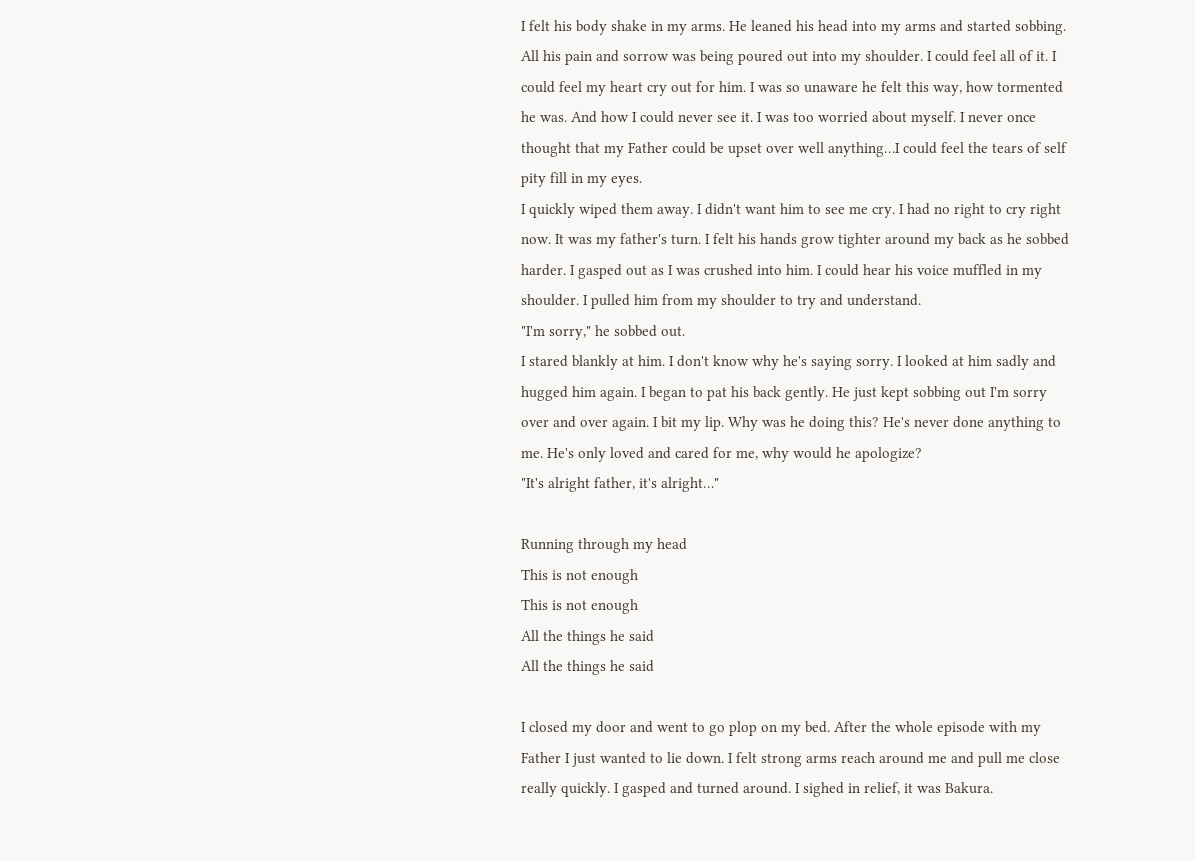I felt his body shake in my arms. He leaned his head into my arms and started sobbing. All his pain and sorrow was being poured out into my shoulder. I could feel all of it. I could feel my heart cry out for him. I was so unaware he felt this way, how tormented he was. And how I could never see it. I was too worried about myself. I never once thought that my Father could be upset over well anything…I could feel the tears of self pity fill in my eyes.
I quickly wiped them away. I didn't want him to see me cry. I had no right to cry right now. It was my father's turn. I felt his hands grow tighter around my back as he sobbed harder. I gasped out as I was crushed into him. I could hear his voice muffled in my shoulder. I pulled him from my shoulder to try and understand.
"I'm sorry," he sobbed out.
I stared blankly at him. I don't know why he's saying sorry. I looked at him sadly and hugged him again. I began to pat his back gently. He just kept sobbing out I'm sorry over and over again. I bit my lip. Why was he doing this? He's never done anything to me. He's only loved and cared for me, why would he apologize?
"It's alright father, it's alright…"

Running through my head
This is not enough
This is not enough
All the things he said
All the things he said

I closed my door and went to go plop on my bed. After the whole episode with my Father I just wanted to lie down. I felt strong arms reach around me and pull me close really quickly. I gasped and turned around. I sighed in relief, it was Bakura.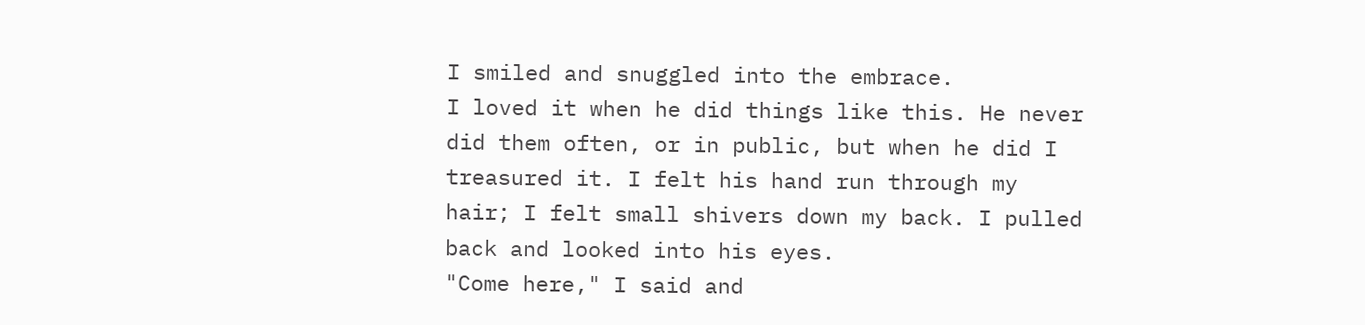I smiled and snuggled into the embrace.
I loved it when he did things like this. He never did them often, or in public, but when he did I treasured it. I felt his hand run through my hair; I felt small shivers down my back. I pulled back and looked into his eyes.
"Come here," I said and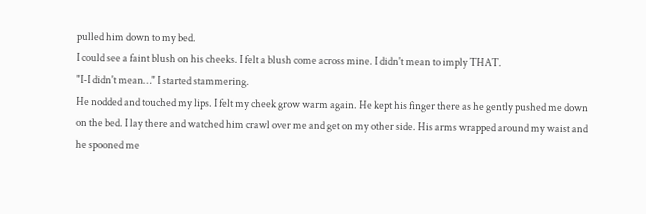pulled him down to my bed.
I could see a faint blush on his cheeks. I felt a blush come across mine. I didn't mean to imply THAT.
"I-I didn't mean…" I started stammering.
He nodded and touched my lips. I felt my cheek grow warm again. He kept his finger there as he gently pushed me down on the bed. I lay there and watched him crawl over me and get on my other side. His arms wrapped around my waist and he spooned me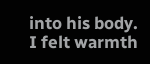into his body.
I felt warmth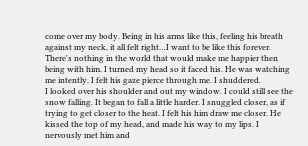come over my body. Being in his arms like this, feeling his breath against my neck, it all felt right…I want to be like this forever. There's nothing in the world that would make me happier then being with him. I turned my head so it faced his. He was watching me intently. I felt his gaze pierce through me. I shuddered.
I looked over his shoulder and out my window. I could still see the snow falling. It began to fall a little harder. I snuggled closer, as if trying to get closer to the heat. I felt his him draw me closer. He kissed the top of my head, and made his way to my lips. I nervously met him and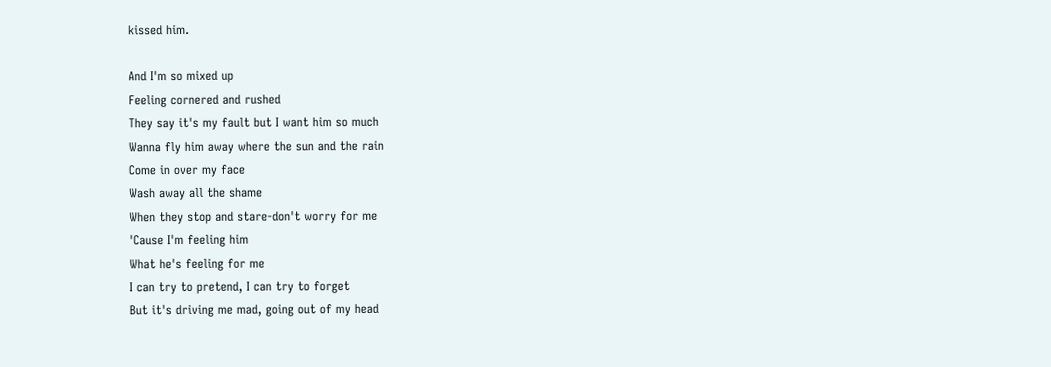kissed him.

And I'm so mixed up
Feeling cornered and rushed
They say it's my fault but I want him so much
Wanna fly him away where the sun and the rain
Come in over my face
Wash away all the shame
When they stop and stare-don't worry for me
'Cause I'm feeling him
What he's feeling for me
I can try to pretend, I can try to forget
But it's driving me mad, going out of my head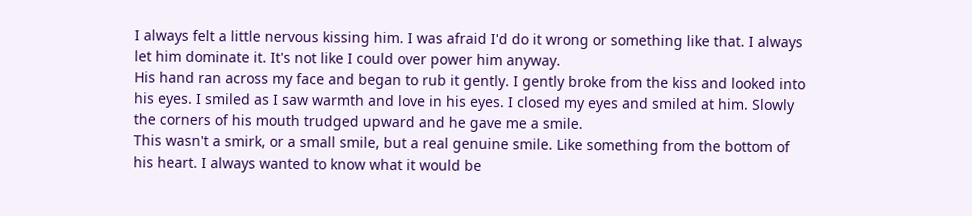I always felt a little nervous kissing him. I was afraid I'd do it wrong or something like that. I always let him dominate it. It's not like I could over power him anyway.
His hand ran across my face and began to rub it gently. I gently broke from the kiss and looked into his eyes. I smiled as I saw warmth and love in his eyes. I closed my eyes and smiled at him. Slowly the corners of his mouth trudged upward and he gave me a smile.
This wasn't a smirk, or a small smile, but a real genuine smile. Like something from the bottom of his heart. I always wanted to know what it would be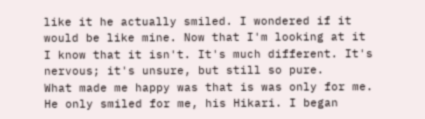like it he actually smiled. I wondered if it would be like mine. Now that I'm looking at it I know that it isn't. It's much different. It's nervous; it's unsure, but still so pure.
What made me happy was that is was only for me. He only smiled for me, his Hikari. I began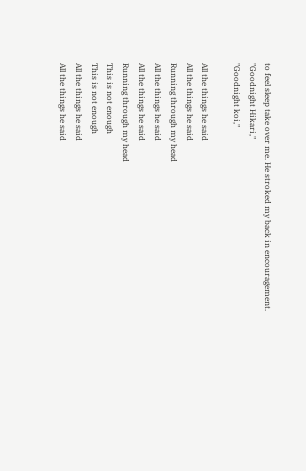to feel sleep take over me. He stroked my back in encouragement.
"Goodnight Hikari,"
"Goodnight koi,"

All the things he said
All the things he said
Running through my head
All the things he said
All the things he said
Running through my head
This is not enough
This is not enough
All the things he said
All the things he said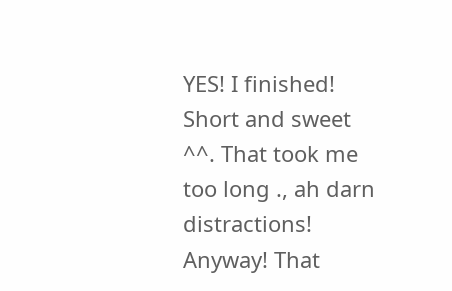YES! I finished! Short and sweet ^^. That took me too long ., ah darn distractions! Anyway! That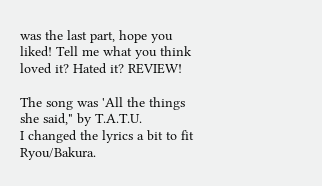was the last part, hope you liked! Tell me what you think loved it? Hated it? REVIEW!

The song was 'All the things she said," by T.A.T.U.
I changed the lyrics a bit to fit Ryou/Bakura.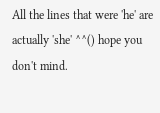All the lines that were 'he' are actually 'she' ^^() hope you don't mind.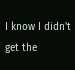I know I didn't get the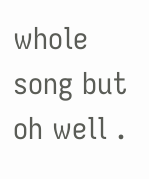whole song but oh well .